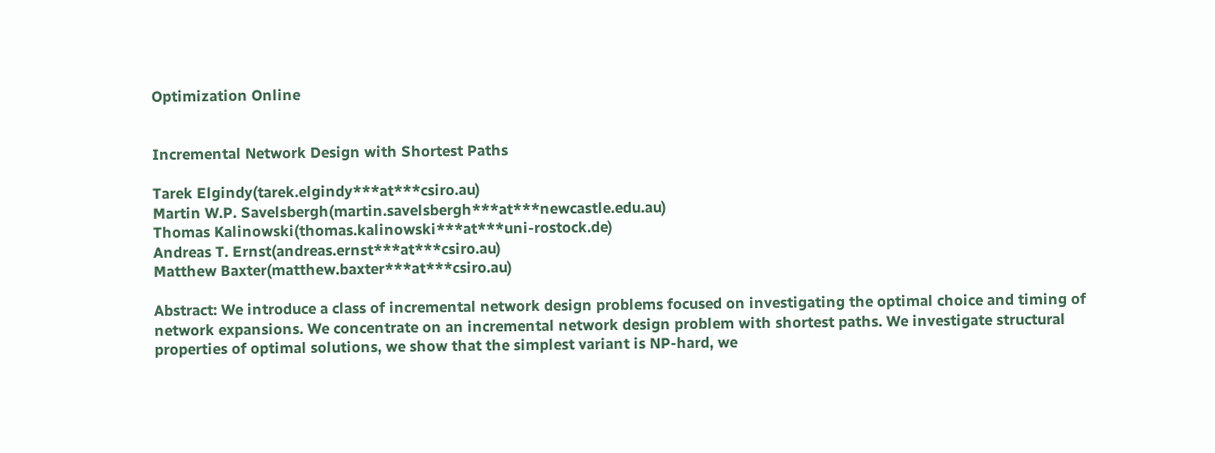Optimization Online


Incremental Network Design with Shortest Paths

Tarek Elgindy(tarek.elgindy***at***csiro.au)
Martin W.P. Savelsbergh(martin.savelsbergh***at***newcastle.edu.au)
Thomas Kalinowski(thomas.kalinowski***at***uni-rostock.de)
Andreas T. Ernst(andreas.ernst***at***csiro.au)
Matthew Baxter(matthew.baxter***at***csiro.au)

Abstract: We introduce a class of incremental network design problems focused on investigating the optimal choice and timing of network expansions. We concentrate on an incremental network design problem with shortest paths. We investigate structural properties of optimal solutions, we show that the simplest variant is NP-hard, we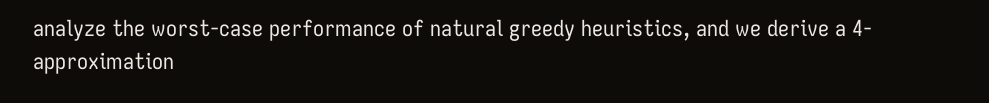analyze the worst-case performance of natural greedy heuristics, and we derive a 4-approximation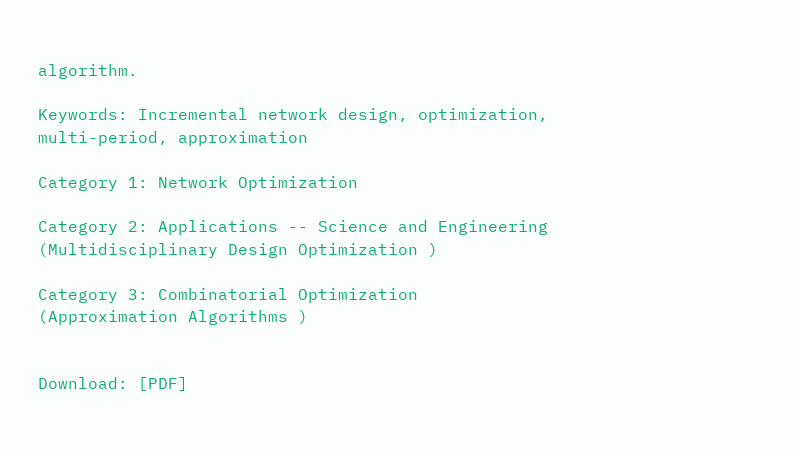algorithm.

Keywords: Incremental network design, optimization, multi-period, approximation

Category 1: Network Optimization

Category 2: Applications -- Science and Engineering (Multidisciplinary Design Optimization )

Category 3: Combinatorial Optimization (Approximation Algorithms )


Download: [PDF]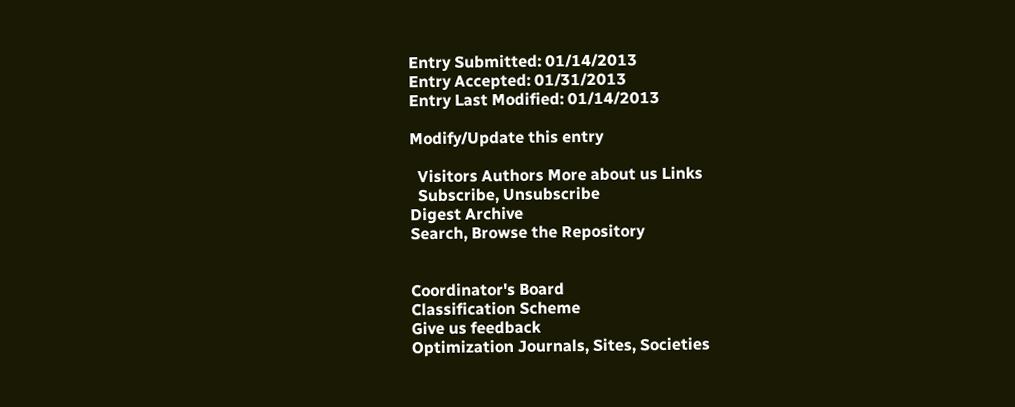Entry Submitted: 01/14/2013
Entry Accepted: 01/31/2013
Entry Last Modified: 01/14/2013

Modify/Update this entry

  Visitors Authors More about us Links
  Subscribe, Unsubscribe
Digest Archive
Search, Browse the Repository


Coordinator's Board
Classification Scheme
Give us feedback
Optimization Journals, Sites, Societies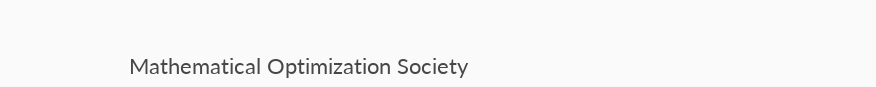Mathematical Optimization Society